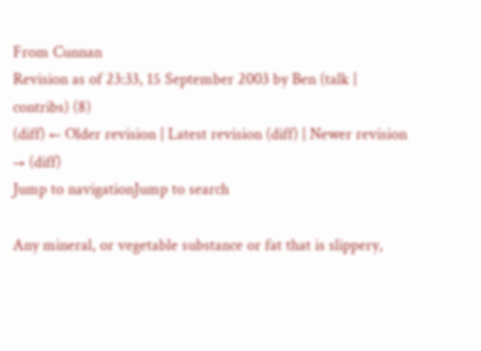From Cunnan
Revision as of 23:33, 15 September 2003 by Ben (talk | contribs) (8)
(diff) ← Older revision | Latest revision (diff) | Newer revision → (diff)
Jump to navigationJump to search

Any mineral, or vegetable substance or fat that is slippery,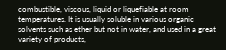combustible, viscous, liquid or liquefiable at room temperatures. It is usually soluble in various organic solvents such as ether but not in water, and used in a great variety of products,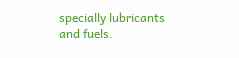specially lubricants and fuels.